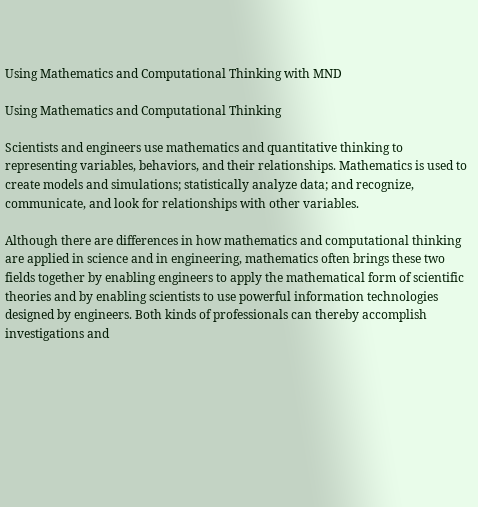Using Mathematics and Computational Thinking with MND

Using Mathematics and Computational Thinking

Scientists and engineers use mathematics and quantitative thinking to representing variables, behaviors, and their relationships. Mathematics is used to create models and simulations; statistically analyze data; and recognize, communicate, and look for relationships with other variables.

Although there are differences in how mathematics and computational thinking are applied in science and in engineering, mathematics often brings these two fields together by enabling engineers to apply the mathematical form of scientific theories and by enabling scientists to use powerful information technologies designed by engineers. Both kinds of professionals can thereby accomplish investigations and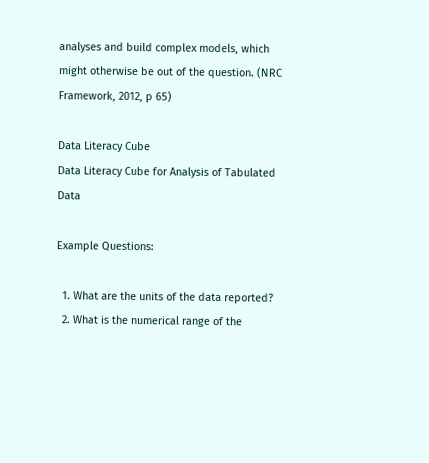analyses and build complex models, which might otherwise be out of the question. (NRC Framework, 2012, p 65)

Data Literacy Cube
Data Literacy Cube for Analysis of Tabulated Data

Example Questions:

  1. What are the units of the data reported?
  2. What is the numerical range of the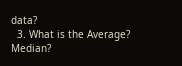data?
  3. What is the Average? Median?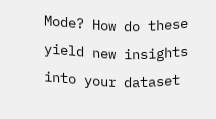Mode? How do these yield new insights into your dataset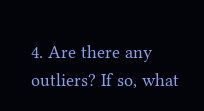4. Are there any outliers? If so, what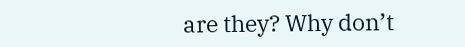are they? Why don’t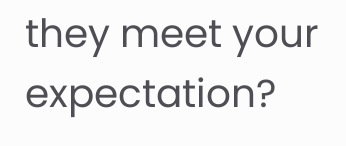they meet your expectation?